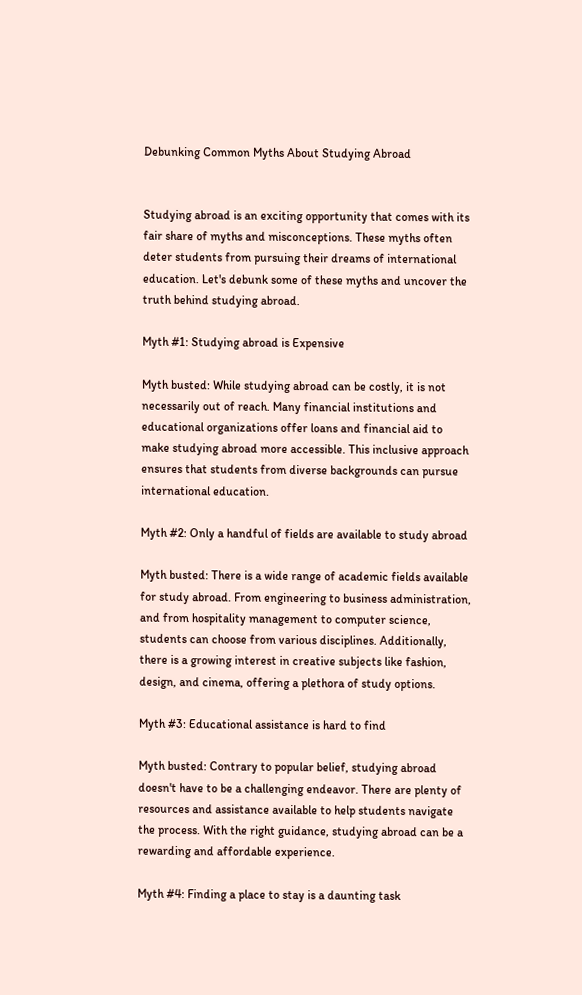Debunking Common Myths About Studying Abroad


Studying abroad is an exciting opportunity that comes with its fair share of myths and misconceptions. These myths often deter students from pursuing their dreams of international education. Let's debunk some of these myths and uncover the truth behind studying abroad.

Myth #1: Studying abroad is Expensive

Myth busted: While studying abroad can be costly, it is not necessarily out of reach. Many financial institutions and educational organizations offer loans and financial aid to make studying abroad more accessible. This inclusive approach ensures that students from diverse backgrounds can pursue international education.

Myth #2: Only a handful of fields are available to study abroad

Myth busted: There is a wide range of academic fields available for study abroad. From engineering to business administration, and from hospitality management to computer science, students can choose from various disciplines. Additionally, there is a growing interest in creative subjects like fashion, design, and cinema, offering a plethora of study options.

Myth #3: Educational assistance is hard to find

Myth busted: Contrary to popular belief, studying abroad doesn't have to be a challenging endeavor. There are plenty of resources and assistance available to help students navigate the process. With the right guidance, studying abroad can be a rewarding and affordable experience.

Myth #4: Finding a place to stay is a daunting task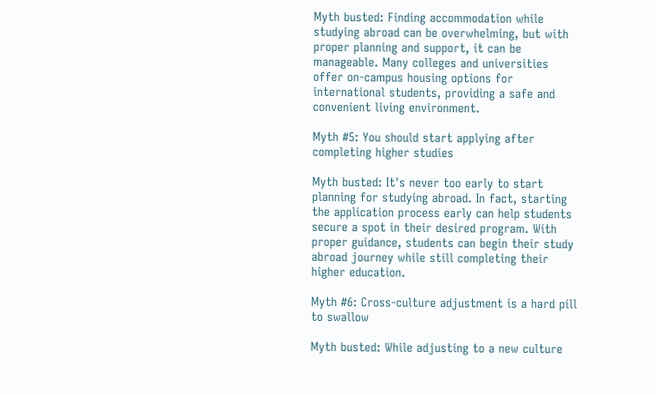Myth busted: Finding accommodation while studying abroad can be overwhelming, but with proper planning and support, it can be manageable. Many colleges and universities offer on-campus housing options for international students, providing a safe and convenient living environment.

Myth #5: You should start applying after completing higher studies

Myth busted: It's never too early to start planning for studying abroad. In fact, starting the application process early can help students secure a spot in their desired program. With proper guidance, students can begin their study abroad journey while still completing their higher education.

Myth #6: Cross-culture adjustment is a hard pill to swallow

Myth busted: While adjusting to a new culture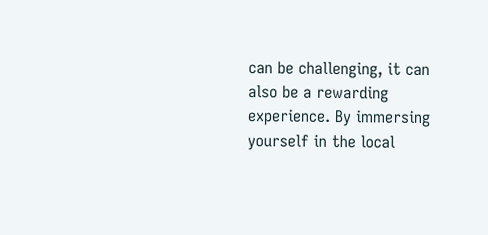can be challenging, it can also be a rewarding experience. By immersing yourself in the local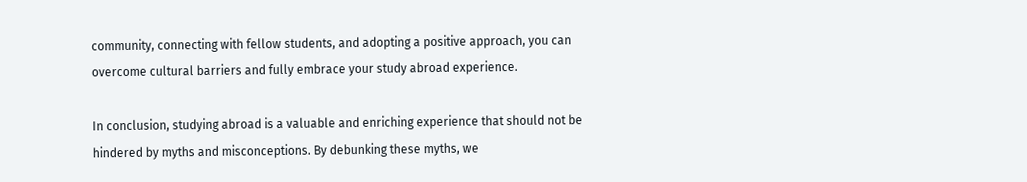community, connecting with fellow students, and adopting a positive approach, you can overcome cultural barriers and fully embrace your study abroad experience.

In conclusion, studying abroad is a valuable and enriching experience that should not be hindered by myths and misconceptions. By debunking these myths, we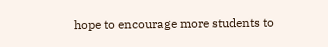hope to encourage more students to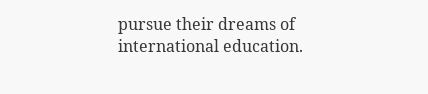pursue their dreams of international education.